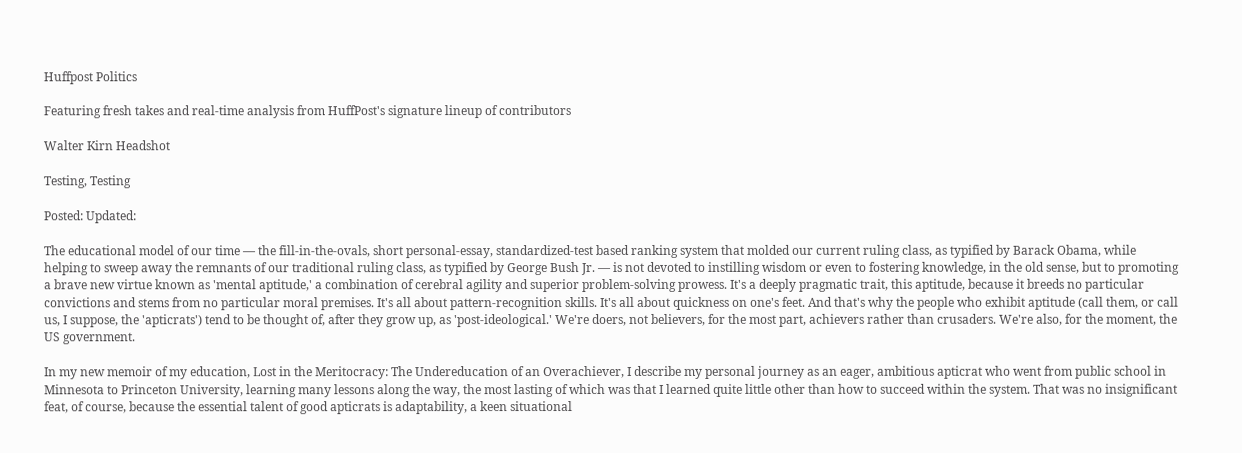Huffpost Politics

Featuring fresh takes and real-time analysis from HuffPost's signature lineup of contributors

Walter Kirn Headshot

Testing, Testing

Posted: Updated:

The educational model of our time — the fill-in-the-ovals, short personal-essay, standardized-test based ranking system that molded our current ruling class, as typified by Barack Obama, while helping to sweep away the remnants of our traditional ruling class, as typified by George Bush Jr. — is not devoted to instilling wisdom or even to fostering knowledge, in the old sense, but to promoting a brave new virtue known as 'mental aptitude,' a combination of cerebral agility and superior problem-solving prowess. It's a deeply pragmatic trait, this aptitude, because it breeds no particular convictions and stems from no particular moral premises. It's all about pattern-recognition skills. It's all about quickness on one's feet. And that's why the people who exhibit aptitude (call them, or call us, I suppose, the 'apticrats') tend to be thought of, after they grow up, as 'post-ideological.' We're doers, not believers, for the most part, achievers rather than crusaders. We're also, for the moment, the US government.

In my new memoir of my education, Lost in the Meritocracy: The Undereducation of an Overachiever, I describe my personal journey as an eager, ambitious apticrat who went from public school in Minnesota to Princeton University, learning many lessons along the way, the most lasting of which was that I learned quite little other than how to succeed within the system. That was no insignificant feat, of course, because the essential talent of good apticrats is adaptability, a keen situational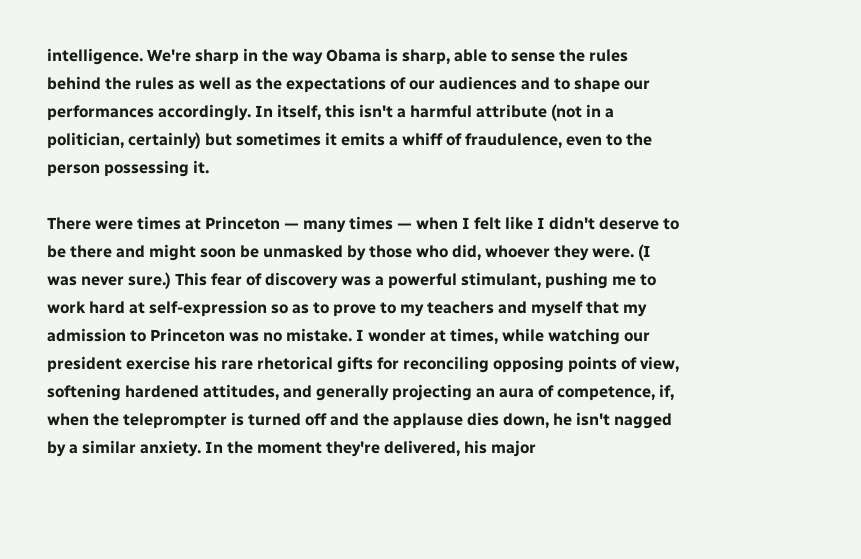intelligence. We're sharp in the way Obama is sharp, able to sense the rules behind the rules as well as the expectations of our audiences and to shape our performances accordingly. In itself, this isn't a harmful attribute (not in a politician, certainly) but sometimes it emits a whiff of fraudulence, even to the person possessing it.

There were times at Princeton — many times — when I felt like I didn't deserve to be there and might soon be unmasked by those who did, whoever they were. (I was never sure.) This fear of discovery was a powerful stimulant, pushing me to work hard at self-expression so as to prove to my teachers and myself that my admission to Princeton was no mistake. I wonder at times, while watching our president exercise his rare rhetorical gifts for reconciling opposing points of view, softening hardened attitudes, and generally projecting an aura of competence, if, when the teleprompter is turned off and the applause dies down, he isn't nagged by a similar anxiety. In the moment they're delivered, his major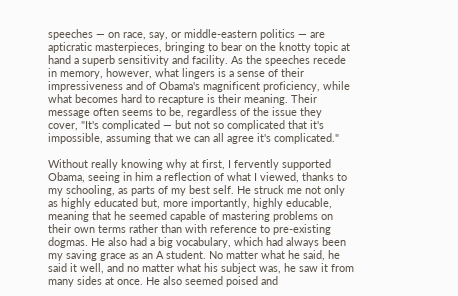speeches — on race, say, or middle-eastern politics — are apticratic masterpieces, bringing to bear on the knotty topic at hand a superb sensitivity and facility. As the speeches recede in memory, however, what lingers is a sense of their impressiveness and of Obama's magnificent proficiency, while what becomes hard to recapture is their meaning. Their message often seems to be, regardless of the issue they cover, "It's complicated — but not so complicated that it's impossible, assuming that we can all agree it's complicated."

Without really knowing why at first, I fervently supported Obama, seeing in him a reflection of what I viewed, thanks to my schooling, as parts of my best self. He struck me not only as highly educated but, more importantly, highly educable, meaning that he seemed capable of mastering problems on their own terms rather than with reference to pre-existing dogmas. He also had a big vocabulary, which had always been my saving grace as an A student. No matter what he said, he said it well, and no matter what his subject was, he saw it from many sides at once. He also seemed poised and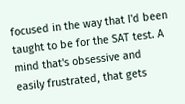focused in the way that I'd been taught to be for the SAT test. A mind that's obsessive and easily frustrated, that gets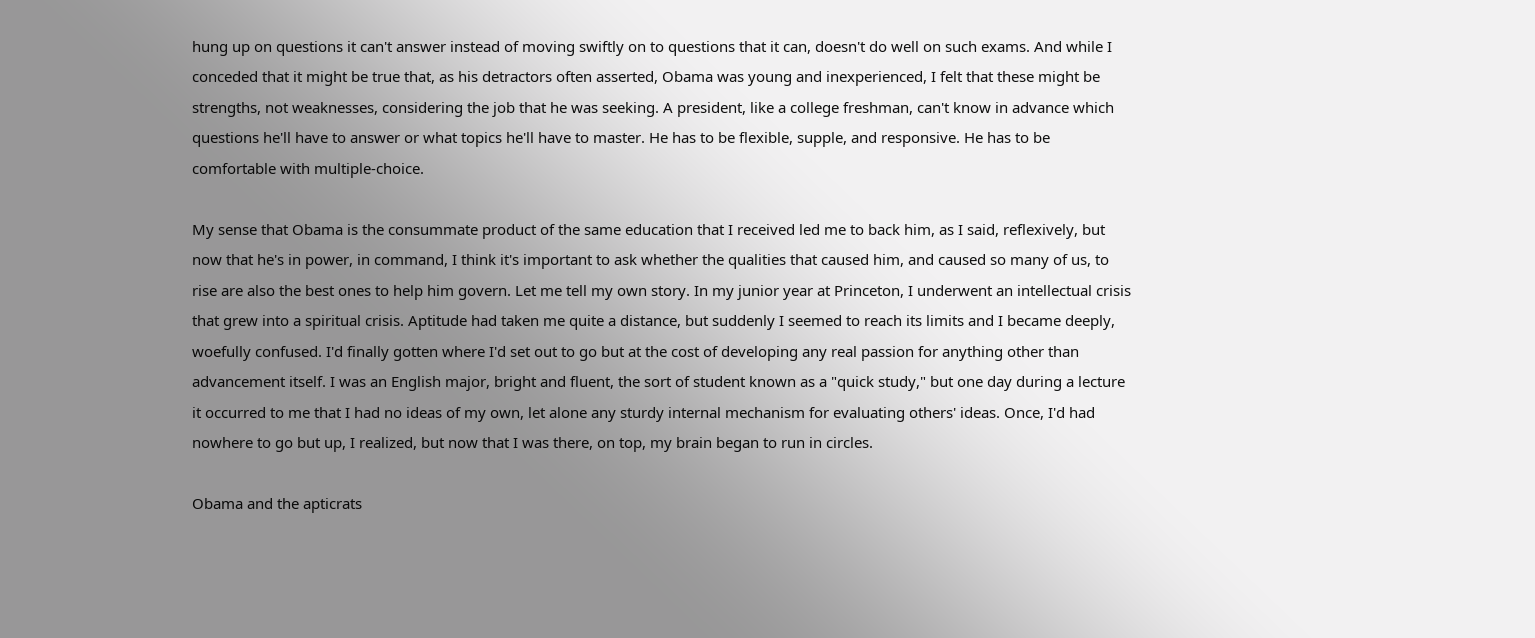hung up on questions it can't answer instead of moving swiftly on to questions that it can, doesn't do well on such exams. And while I conceded that it might be true that, as his detractors often asserted, Obama was young and inexperienced, I felt that these might be strengths, not weaknesses, considering the job that he was seeking. A president, like a college freshman, can't know in advance which questions he'll have to answer or what topics he'll have to master. He has to be flexible, supple, and responsive. He has to be comfortable with multiple-choice.

My sense that Obama is the consummate product of the same education that I received led me to back him, as I said, reflexively, but now that he's in power, in command, I think it's important to ask whether the qualities that caused him, and caused so many of us, to rise are also the best ones to help him govern. Let me tell my own story. In my junior year at Princeton, I underwent an intellectual crisis that grew into a spiritual crisis. Aptitude had taken me quite a distance, but suddenly I seemed to reach its limits and I became deeply, woefully confused. I'd finally gotten where I'd set out to go but at the cost of developing any real passion for anything other than advancement itself. I was an English major, bright and fluent, the sort of student known as a "quick study," but one day during a lecture it occurred to me that I had no ideas of my own, let alone any sturdy internal mechanism for evaluating others' ideas. Once, I'd had nowhere to go but up, I realized, but now that I was there, on top, my brain began to run in circles.

Obama and the apticrats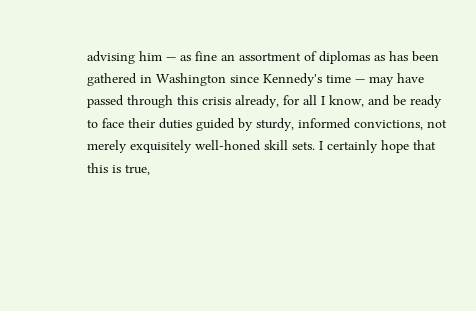advising him — as fine an assortment of diplomas as has been gathered in Washington since Kennedy's time — may have passed through this crisis already, for all I know, and be ready to face their duties guided by sturdy, informed convictions, not merely exquisitely well-honed skill sets. I certainly hope that this is true,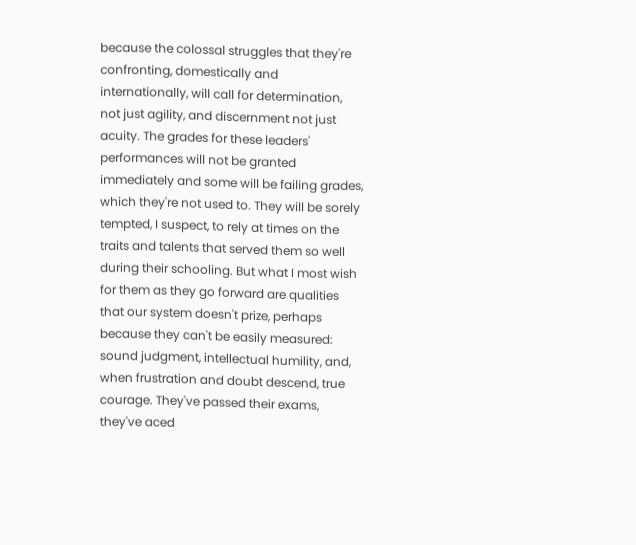because the colossal struggles that they're confronting, domestically and internationally, will call for determination, not just agility, and discernment not just acuity. The grades for these leaders' performances will not be granted immediately and some will be failing grades, which they're not used to. They will be sorely tempted, I suspect, to rely at times on the traits and talents that served them so well during their schooling. But what I most wish for them as they go forward are qualities that our system doesn't prize, perhaps because they can't be easily measured: sound judgment, intellectual humility, and, when frustration and doubt descend, true courage. They've passed their exams, they've aced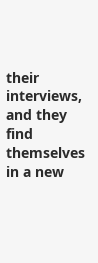their interviews, and they find themselves in a new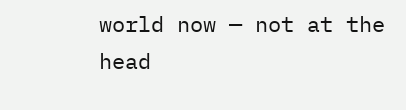world now — not at the head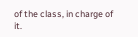of the class, in charge of it.